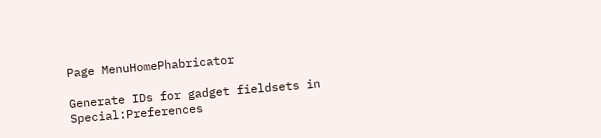Page MenuHomePhabricator

Generate IDs for gadget fieldsets in Special:Preferences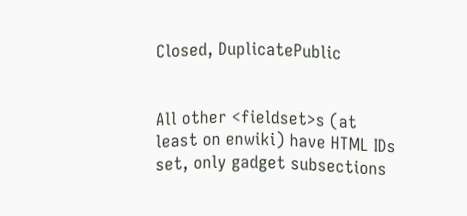Closed, DuplicatePublic


All other <fieldset>s (at least on enwiki) have HTML IDs set, only gadget subsections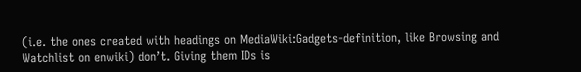(i.e. the ones created with headings on MediaWiki:Gadgets-definition, like Browsing and Watchlist on enwiki) don’t. Giving them IDs is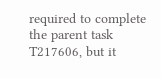required to complete the parent task T217606, but it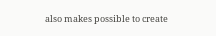also makes possible to create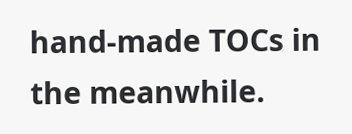hand-made TOCs in the meanwhile.